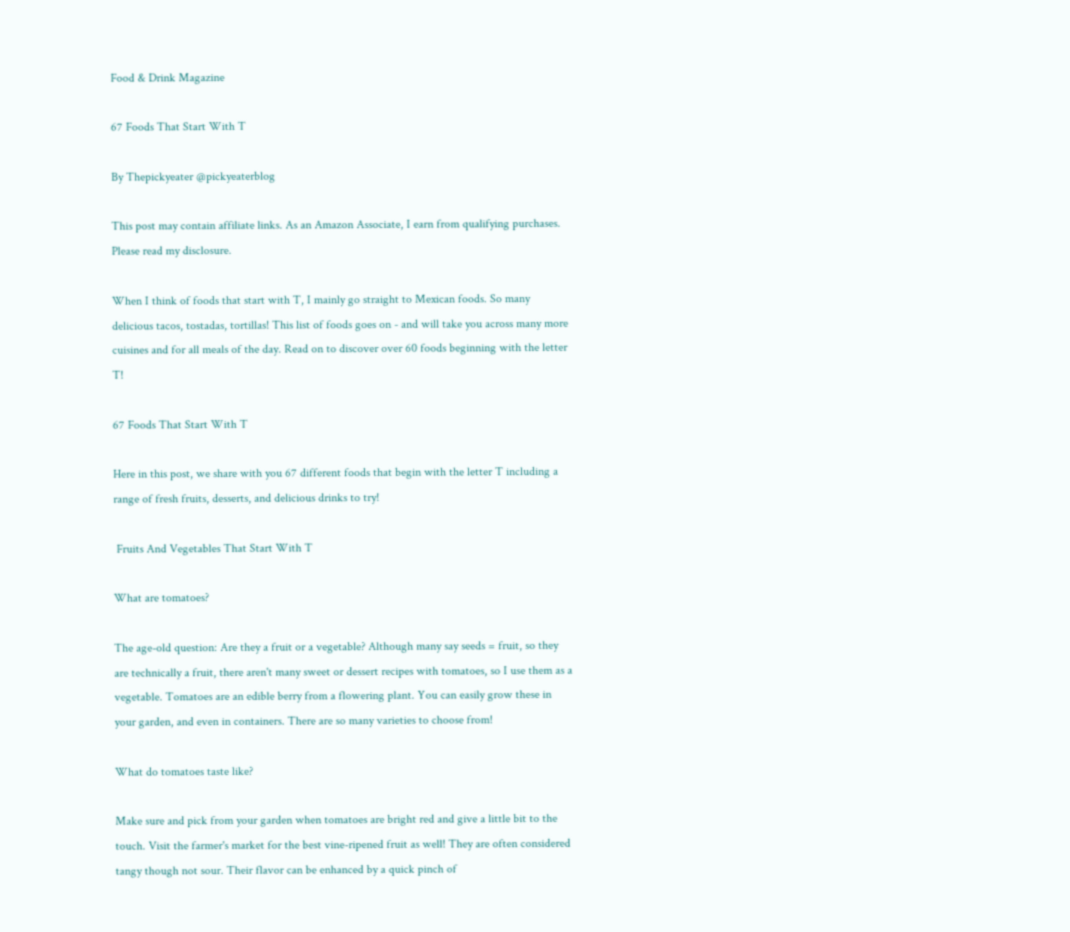Food & Drink Magazine

67 Foods That Start With T

By Thepickyeater @pickyeaterblog

This post may contain affiliate links. As an Amazon Associate, I earn from qualifying purchases. Please read my disclosure.

When I think of foods that start with T, I mainly go straight to Mexican foods. So many delicious tacos, tostadas, tortillas! This list of foods goes on - and will take you across many more cuisines and for all meals of the day. Read on to discover over 60 foods beginning with the letter T!

67 Foods That Start With T

Here in this post, we share with you 67 different foods that begin with the letter T including a range of fresh fruits, desserts, and delicious drinks to try!

 Fruits And Vegetables That Start With T

What are tomatoes?

The age-old question: Are they a fruit or a vegetable? Although many say seeds = fruit, so they are technically a fruit, there aren't many sweet or dessert recipes with tomatoes, so I use them as a vegetable. Tomatoes are an edible berry from a flowering plant. You can easily grow these in your garden, and even in containers. There are so many varieties to choose from!

What do tomatoes taste like?

Make sure and pick from your garden when tomatoes are bright red and give a little bit to the touch. Visit the farmer's market for the best vine-ripened fruit as well! They are often considered tangy though not sour. Their flavor can be enhanced by a quick pinch of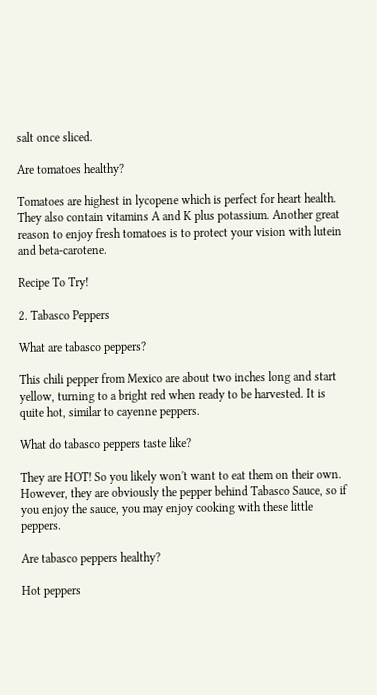salt once sliced.

Are tomatoes healthy?

Tomatoes are highest in lycopene which is perfect for heart health. They also contain vitamins A and K plus potassium. Another great reason to enjoy fresh tomatoes is to protect your vision with lutein and beta-carotene.

Recipe To Try!

2. Tabasco Peppers

What are tabasco peppers?

This chili pepper from Mexico are about two inches long and start yellow, turning to a bright red when ready to be harvested. It is quite hot, similar to cayenne peppers.

What do tabasco peppers taste like?

They are HOT! So you likely won't want to eat them on their own. However, they are obviously the pepper behind Tabasco Sauce, so if you enjoy the sauce, you may enjoy cooking with these little peppers.

Are tabasco peppers healthy?

Hot peppers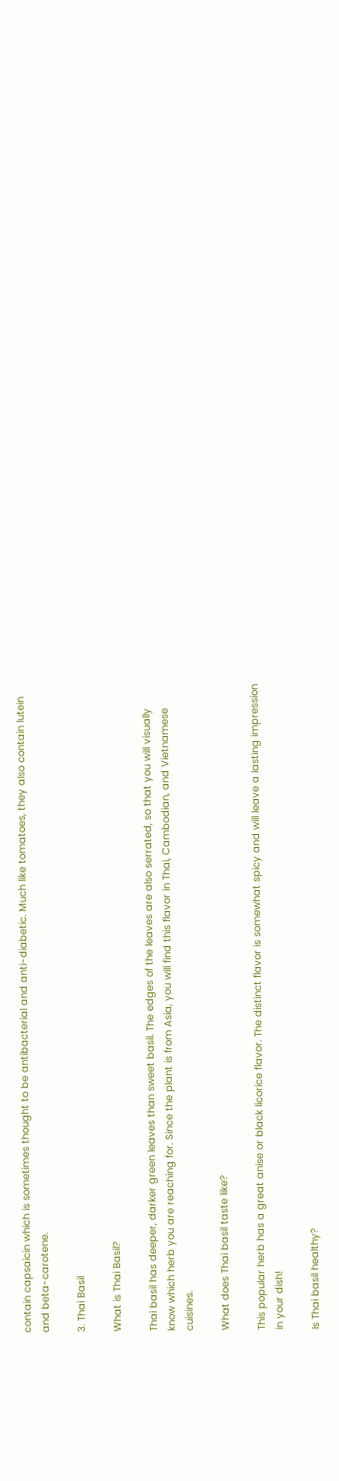contain capsaicin which is sometimes thought to be antibacterial and anti-diabetic. Much like tomatoes, they also contain lutein and beta-carotene.

3. Thai Basil

What is Thai Basil?

Thai basil has deeper, darker green leaves than sweet basil. The edges of the leaves are also serrated, so that you will visually know which herb you are reaching for. Since the plant is from Asia, you will find this flavor in Thai, Cambodian, and Vietnamese cuisines.

What does Thai basil taste like?

This popular herb has a great anise or black licorice flavor. The distinct flavor is somewhat spicy and will leave a lasting impression in your dish!

Is Thai basil healthy?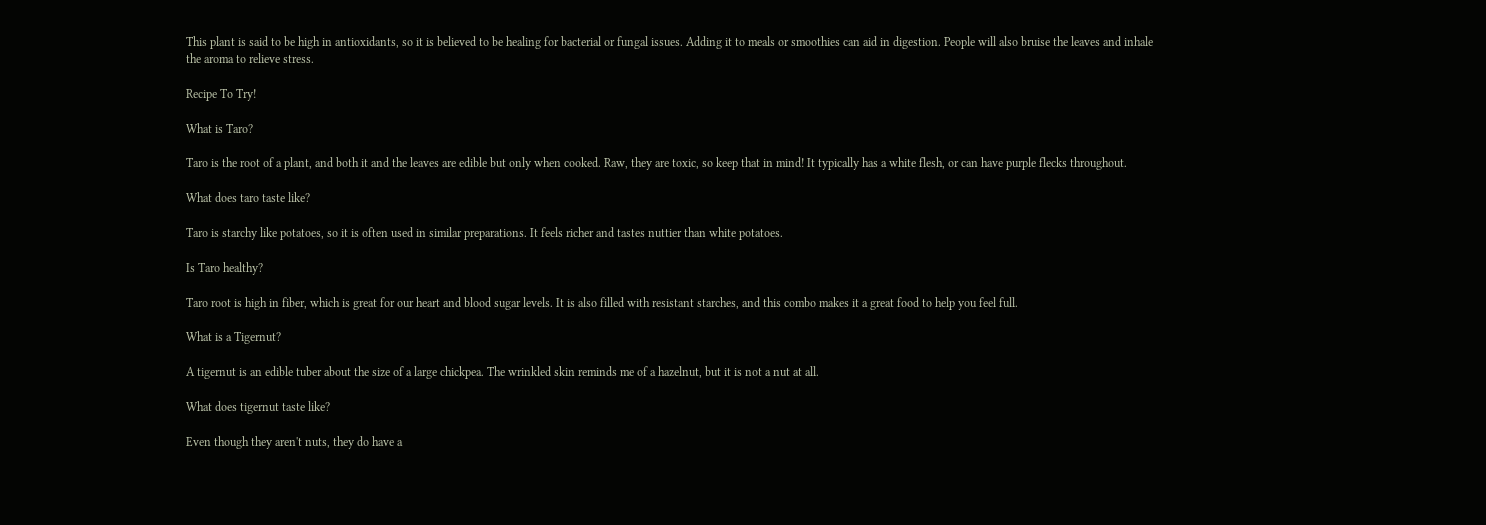This plant is said to be high in antioxidants, so it is believed to be healing for bacterial or fungal issues. Adding it to meals or smoothies can aid in digestion. People will also bruise the leaves and inhale the aroma to relieve stress.

Recipe To Try!

What is Taro?

Taro is the root of a plant, and both it and the leaves are edible but only when cooked. Raw, they are toxic, so keep that in mind! It typically has a white flesh, or can have purple flecks throughout.

What does taro taste like?

Taro is starchy like potatoes, so it is often used in similar preparations. It feels richer and tastes nuttier than white potatoes.

Is Taro healthy?

Taro root is high in fiber, which is great for our heart and blood sugar levels. It is also filled with resistant starches, and this combo makes it a great food to help you feel full.

What is a Tigernut?

A tigernut is an edible tuber about the size of a large chickpea. The wrinkled skin reminds me of a hazelnut, but it is not a nut at all.

What does tigernut taste like?

Even though they aren't nuts, they do have a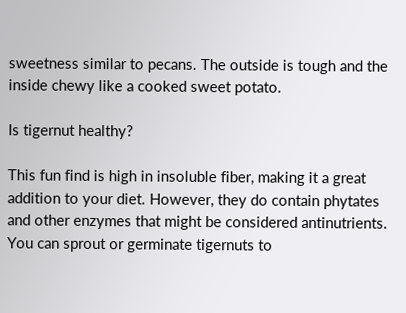sweetness similar to pecans. The outside is tough and the inside chewy like a cooked sweet potato.

Is tigernut healthy?

This fun find is high in insoluble fiber, making it a great addition to your diet. However, they do contain phytates and other enzymes that might be considered antinutrients. You can sprout or germinate tigernuts to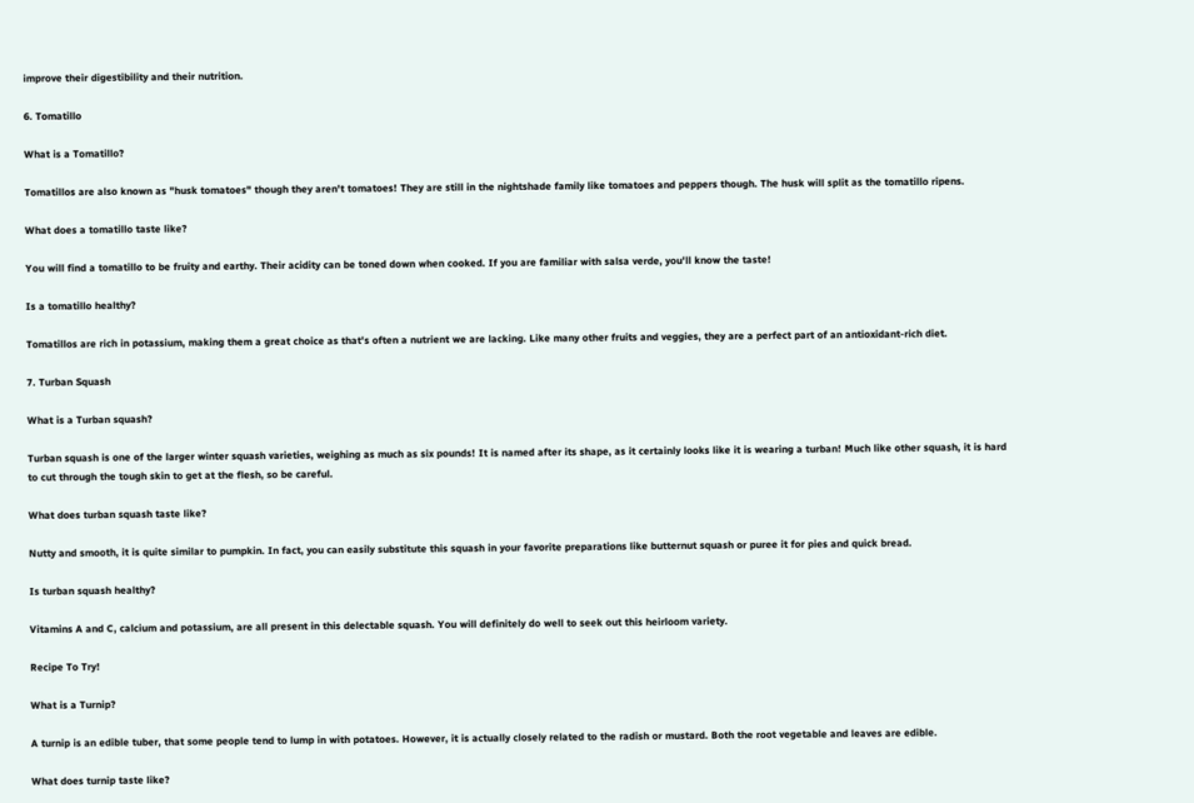improve their digestibility and their nutrition.

6. Tomatillo

What is a Tomatillo?

Tomatillos are also known as "husk tomatoes" though they aren't tomatoes! They are still in the nightshade family like tomatoes and peppers though. The husk will split as the tomatillo ripens.

What does a tomatillo taste like?

You will find a tomatillo to be fruity and earthy. Their acidity can be toned down when cooked. If you are familiar with salsa verde, you'll know the taste!

Is a tomatillo healthy?

Tomatillos are rich in potassium, making them a great choice as that's often a nutrient we are lacking. Like many other fruits and veggies, they are a perfect part of an antioxidant-rich diet.

7. Turban Squash

What is a Turban squash?

Turban squash is one of the larger winter squash varieties, weighing as much as six pounds! It is named after its shape, as it certainly looks like it is wearing a turban! Much like other squash, it is hard to cut through the tough skin to get at the flesh, so be careful.

What does turban squash taste like?

Nutty and smooth, it is quite similar to pumpkin. In fact, you can easily substitute this squash in your favorite preparations like butternut squash or puree it for pies and quick bread.

Is turban squash healthy?

Vitamins A and C, calcium and potassium, are all present in this delectable squash. You will definitely do well to seek out this heirloom variety.

Recipe To Try!

What is a Turnip?

A turnip is an edible tuber, that some people tend to lump in with potatoes. However, it is actually closely related to the radish or mustard. Both the root vegetable and leaves are edible.

What does turnip taste like?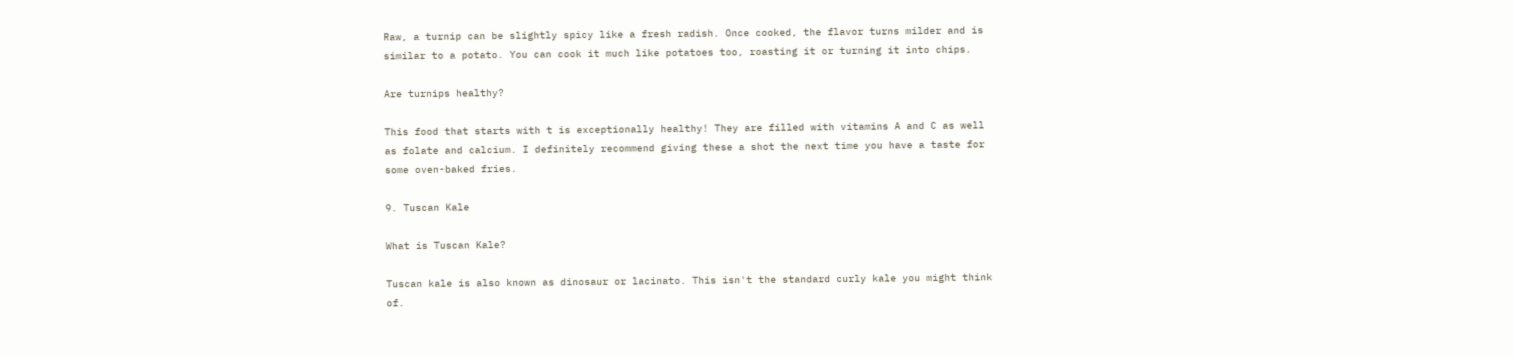Raw, a turnip can be slightly spicy like a fresh radish. Once cooked, the flavor turns milder and is similar to a potato. You can cook it much like potatoes too, roasting it or turning it into chips.

Are turnips healthy?

This food that starts with t is exceptionally healthy! They are filled with vitamins A and C as well as folate and calcium. I definitely recommend giving these a shot the next time you have a taste for some oven-baked fries.

9. Tuscan Kale

What is Tuscan Kale?

Tuscan kale is also known as dinosaur or lacinato. This isn't the standard curly kale you might think of.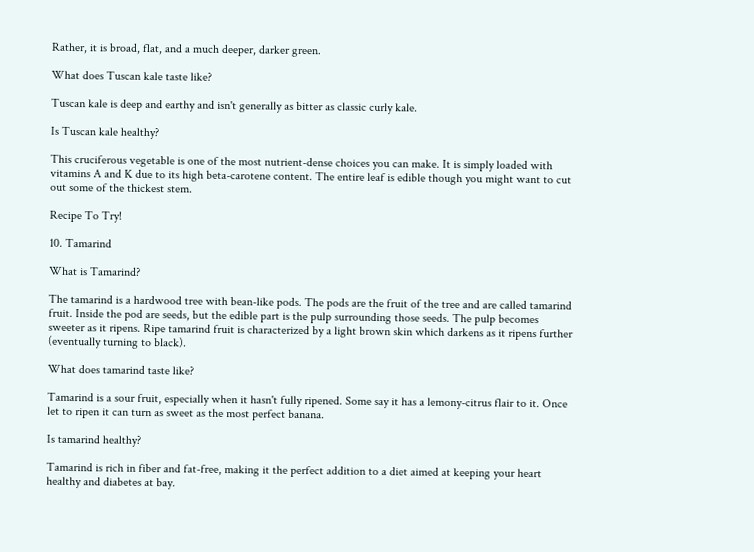Rather, it is broad, flat, and a much deeper, darker green.

What does Tuscan kale taste like?

Tuscan kale is deep and earthy and isn't generally as bitter as classic curly kale.

Is Tuscan kale healthy?

This cruciferous vegetable is one of the most nutrient-dense choices you can make. It is simply loaded with vitamins A and K due to its high beta-carotene content. The entire leaf is edible though you might want to cut out some of the thickest stem.

Recipe To Try!

10. Tamarind

What is Tamarind?

The tamarind is a hardwood tree with bean-like pods. The pods are the fruit of the tree and are called tamarind fruit. Inside the pod are seeds, but the edible part is the pulp surrounding those seeds. The pulp becomes sweeter as it ripens. Ripe tamarind fruit is characterized by a light brown skin which darkens as it ripens further (eventually turning to black).

What does tamarind taste like?

Tamarind is a sour fruit, especially when it hasn't fully ripened. Some say it has a lemony-citrus flair to it. Once let to ripen it can turn as sweet as the most perfect banana.

Is tamarind healthy?

Tamarind is rich in fiber and fat-free, making it the perfect addition to a diet aimed at keeping your heart healthy and diabetes at bay.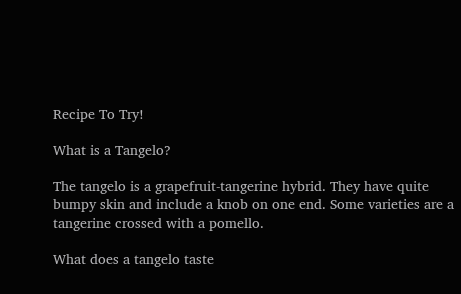Recipe To Try!

What is a Tangelo?

The tangelo is a grapefruit-tangerine hybrid. They have quite bumpy skin and include a knob on one end. Some varieties are a tangerine crossed with a pomello.

What does a tangelo taste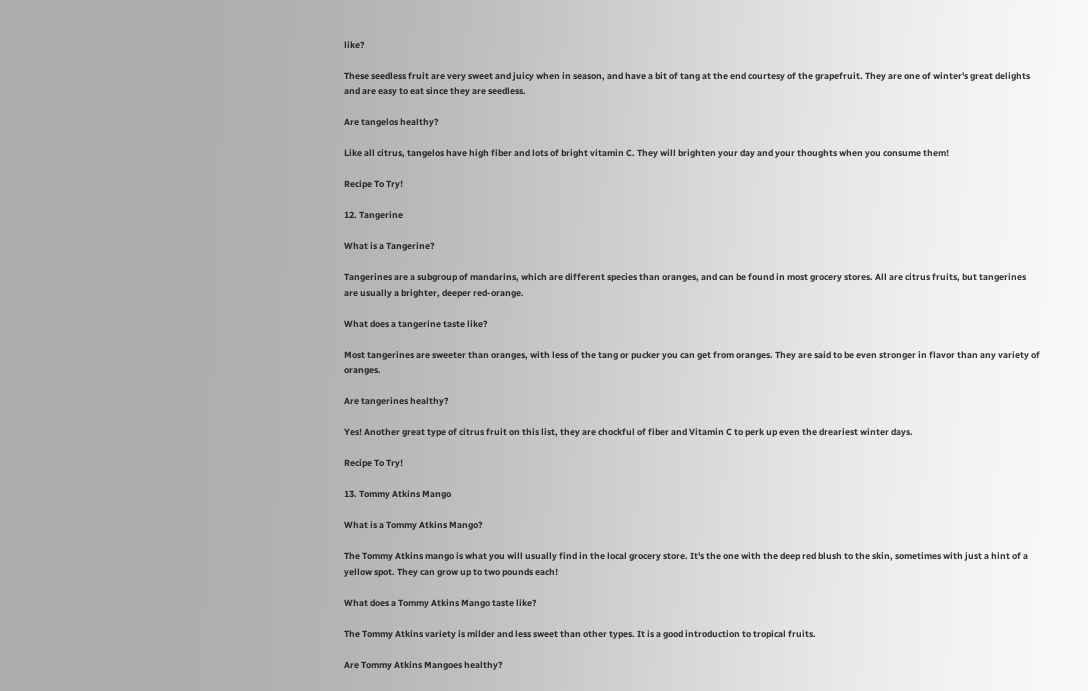like?

These seedless fruit are very sweet and juicy when in season, and have a bit of tang at the end courtesy of the grapefruit. They are one of winter's great delights and are easy to eat since they are seedless.

Are tangelos healthy?

Like all citrus, tangelos have high fiber and lots of bright vitamin C. They will brighten your day and your thoughts when you consume them!

Recipe To Try!

12. Tangerine

What is a Tangerine?

Tangerines are a subgroup of mandarins, which are different species than oranges, and can be found in most grocery stores. All are citrus fruits, but tangerines are usually a brighter, deeper red-orange.

What does a tangerine taste like?

Most tangerines are sweeter than oranges, with less of the tang or pucker you can get from oranges. They are said to be even stronger in flavor than any variety of oranges.

Are tangerines healthy?

Yes! Another great type of citrus fruit on this list, they are chockful of fiber and Vitamin C to perk up even the dreariest winter days.

Recipe To Try!

13. Tommy Atkins Mango

What is a Tommy Atkins Mango?

The Tommy Atkins mango is what you will usually find in the local grocery store. It's the one with the deep red blush to the skin, sometimes with just a hint of a yellow spot. They can grow up to two pounds each!

What does a Tommy Atkins Mango taste like?

The Tommy Atkins variety is milder and less sweet than other types. It is a good introduction to tropical fruits.

Are Tommy Atkins Mangoes healthy?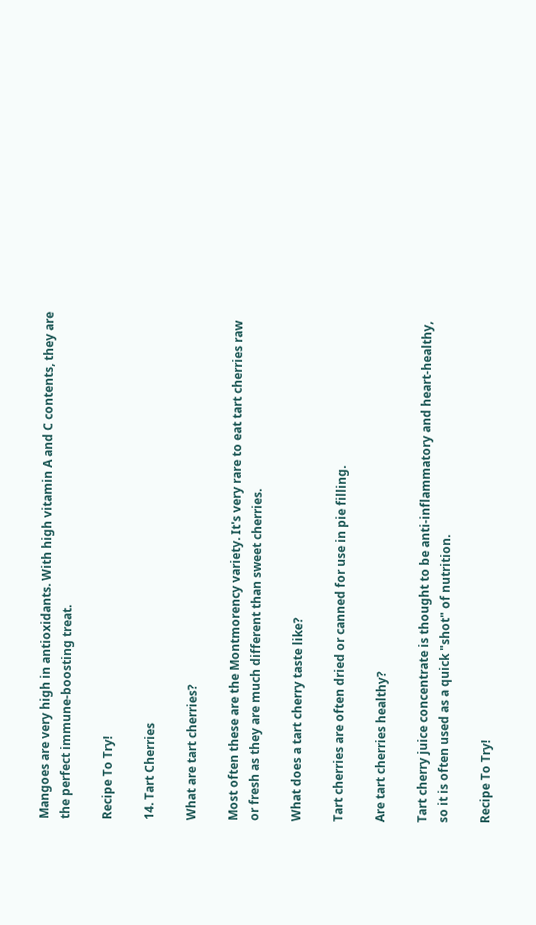Mangoes are very high in antioxidants. With high vitamin A and C contents, they are the perfect immune-boosting treat.

Recipe To Try!

14. Tart Cherries

What are tart cherries?

Most often these are the Montmorency variety. It's very rare to eat tart cherries raw or fresh as they are much different than sweet cherries.

What does a tart cherry taste like?

Tart cherries are often dried or canned for use in pie filling.

Are tart cherries healthy?

Tart cherry juice concentrate is thought to be anti-inflammatory and heart-healthy, so it is often used as a quick "shot" of nutrition.

Recipe To Try!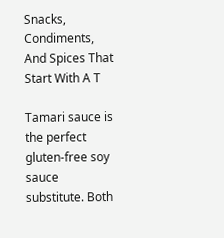Snacks, Condiments, And Spices That Start With A T

Tamari sauce is the perfect gluten-free soy sauce substitute. Both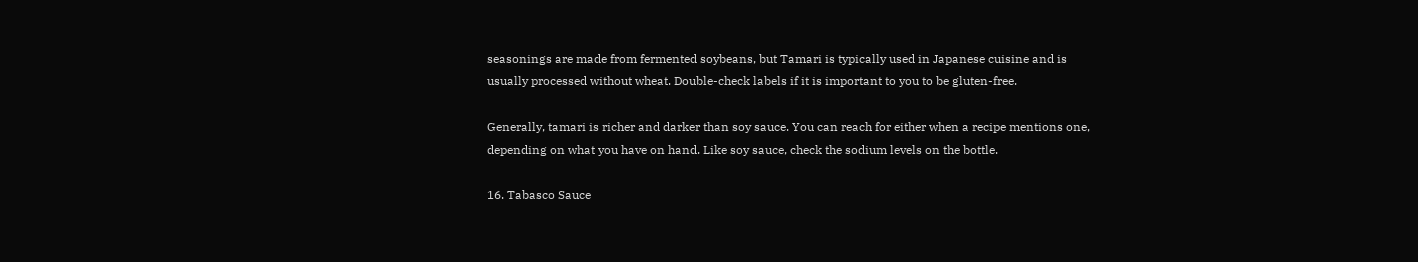seasonings are made from fermented soybeans, but Tamari is typically used in Japanese cuisine and is usually processed without wheat. Double-check labels if it is important to you to be gluten-free.

Generally, tamari is richer and darker than soy sauce. You can reach for either when a recipe mentions one, depending on what you have on hand. Like soy sauce, check the sodium levels on the bottle.

16. Tabasco Sauce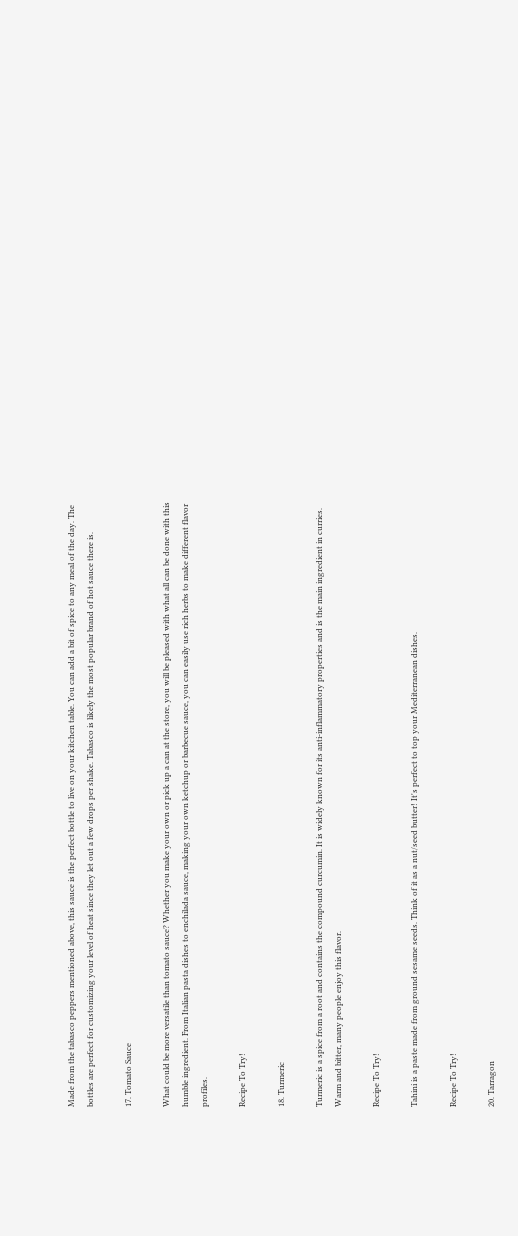Made from the tabasco peppers mentioned above, this sauce is the perfect bottle to live on your kitchen table. You can add a bit of spice to any meal of the day. The bottles are perfect for customizing your level of heat since they let out a few drops per shake. Tabasco is likely the most popular brand of hot sauce there is.

17. Tomato Sauce

What could be more versatile than tomato sauce? Whether you make your own or pick up a can at the store, you will be pleased with what all can be done with this humble ingredient. From Italian pasta dishes to enchilada sauce, making your own ketchup or barbecue sauce, you can easily use rich herbs to make different flavor profiles.

Recipe To Try!

18. Turmeric

Turmeric is a spice from a root and contains the compound curcumin. It is widely known for its anti-inflammatory properties and is the main ingredient in curries. Warm and bitter, many people enjoy this flavor.

Recipe To Try!

Tahini is a paste made from ground sesame seeds. Think of it as a nut/seed butter! It's perfect to top your Mediterranean dishes.

Recipe To Try!

20. Tarragon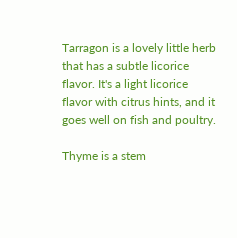Tarragon is a lovely little herb that has a subtle licorice flavor. It's a light licorice flavor with citrus hints, and it goes well on fish and poultry.

Thyme is a stem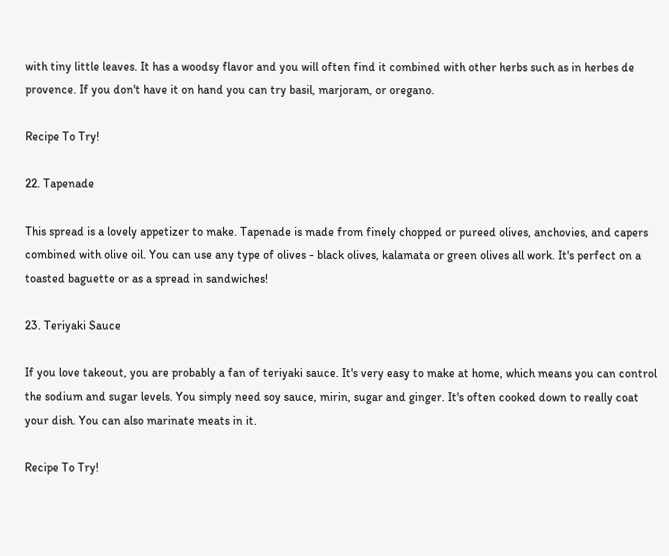with tiny little leaves. It has a woodsy flavor and you will often find it combined with other herbs such as in herbes de provence. If you don't have it on hand you can try basil, marjoram, or oregano.

Recipe To Try!

22. Tapenade

This spread is a lovely appetizer to make. Tapenade is made from finely chopped or pureed olives, anchovies, and capers combined with olive oil. You can use any type of olives - black olives, kalamata or green olives all work. It's perfect on a toasted baguette or as a spread in sandwiches!

23. Teriyaki Sauce

If you love takeout, you are probably a fan of teriyaki sauce. It's very easy to make at home, which means you can control the sodium and sugar levels. You simply need soy sauce, mirin, sugar and ginger. It's often cooked down to really coat your dish. You can also marinate meats in it.

Recipe To Try!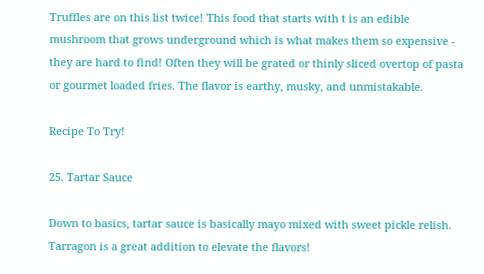Truffles are on this list twice! This food that starts with t is an edible mushroom that grows underground which is what makes them so expensive - they are hard to find! Often they will be grated or thinly sliced overtop of pasta or gourmet loaded fries. The flavor is earthy, musky, and unmistakable.

Recipe To Try!

25. Tartar Sauce

Down to basics, tartar sauce is basically mayo mixed with sweet pickle relish. Tarragon is a great addition to elevate the flavors!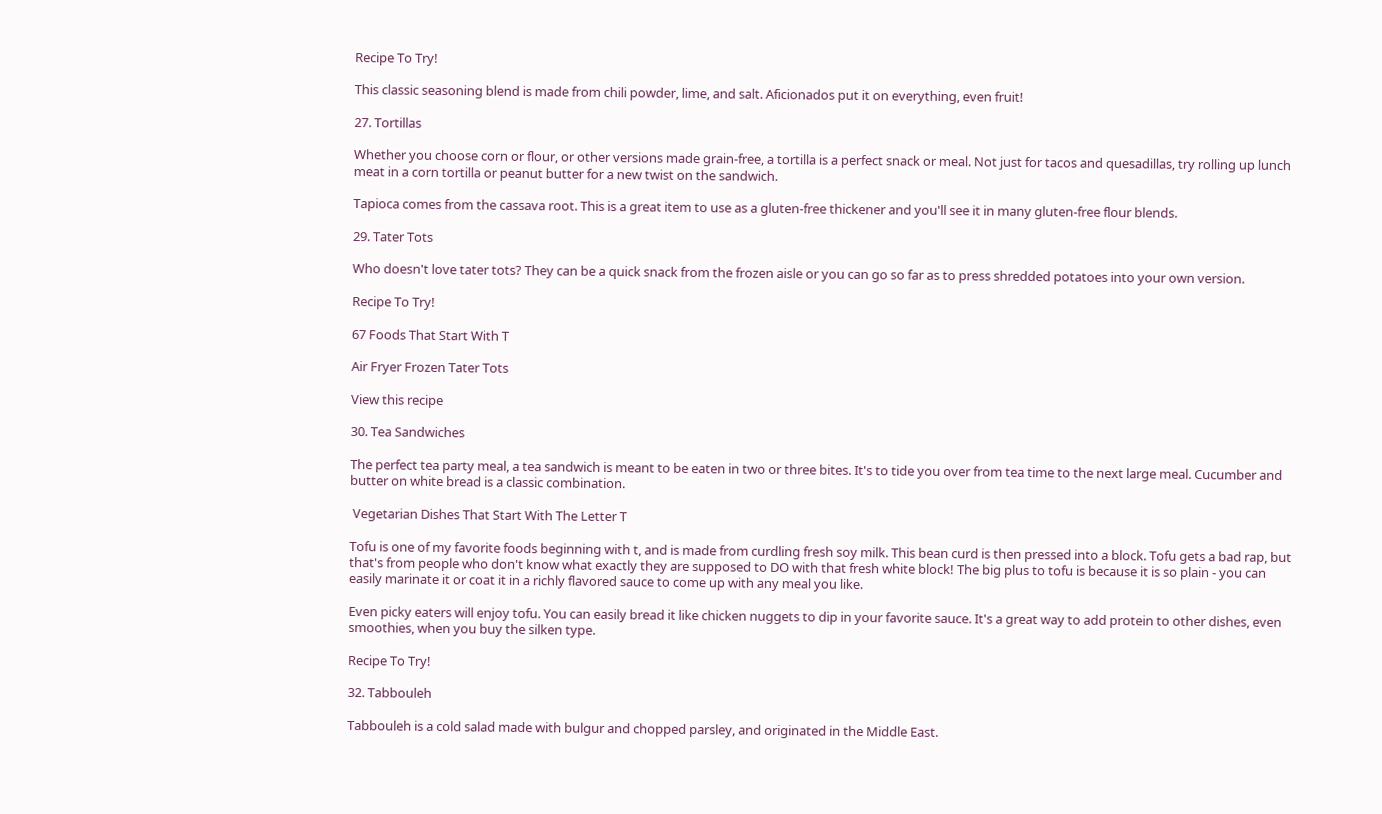Recipe To Try!

This classic seasoning blend is made from chili powder, lime, and salt. Aficionados put it on everything, even fruit!

27. Tortillas

Whether you choose corn or flour, or other versions made grain-free, a tortilla is a perfect snack or meal. Not just for tacos and quesadillas, try rolling up lunch meat in a corn tortilla or peanut butter for a new twist on the sandwich.

Tapioca comes from the cassava root. This is a great item to use as a gluten-free thickener and you'll see it in many gluten-free flour blends.

29. Tater Tots

Who doesn't love tater tots? They can be a quick snack from the frozen aisle or you can go so far as to press shredded potatoes into your own version.

Recipe To Try!

67 Foods That Start With T

Air Fryer Frozen Tater Tots

View this recipe

30. Tea Sandwiches

The perfect tea party meal, a tea sandwich is meant to be eaten in two or three bites. It's to tide you over from tea time to the next large meal. Cucumber and butter on white bread is a classic combination.

 Vegetarian Dishes That Start With The Letter T

Tofu is one of my favorite foods beginning with t, and is made from curdling fresh soy milk. This bean curd is then pressed into a block. Tofu gets a bad rap, but that's from people who don't know what exactly they are supposed to DO with that fresh white block! The big plus to tofu is because it is so plain - you can easily marinate it or coat it in a richly flavored sauce to come up with any meal you like.

Even picky eaters will enjoy tofu. You can easily bread it like chicken nuggets to dip in your favorite sauce. It's a great way to add protein to other dishes, even smoothies, when you buy the silken type.

Recipe To Try!

32. Tabbouleh

Tabbouleh is a cold salad made with bulgur and chopped parsley, and originated in the Middle East.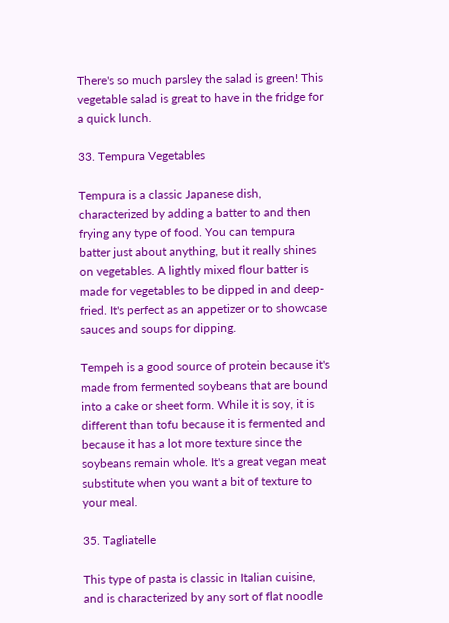There's so much parsley the salad is green! This vegetable salad is great to have in the fridge for a quick lunch.

33. Tempura Vegetables

Tempura is a classic Japanese dish, characterized by adding a batter to and then frying any type of food. You can tempura batter just about anything, but it really shines on vegetables. A lightly mixed flour batter is made for vegetables to be dipped in and deep-fried. It's perfect as an appetizer or to showcase sauces and soups for dipping.

Tempeh is a good source of protein because it's made from fermented soybeans that are bound into a cake or sheet form. While it is soy, it is different than tofu because it is fermented and because it has a lot more texture since the soybeans remain whole. It's a great vegan meat substitute when you want a bit of texture to your meal.

35. Tagliatelle

This type of pasta is classic in Italian cuisine, and is characterized by any sort of flat noodle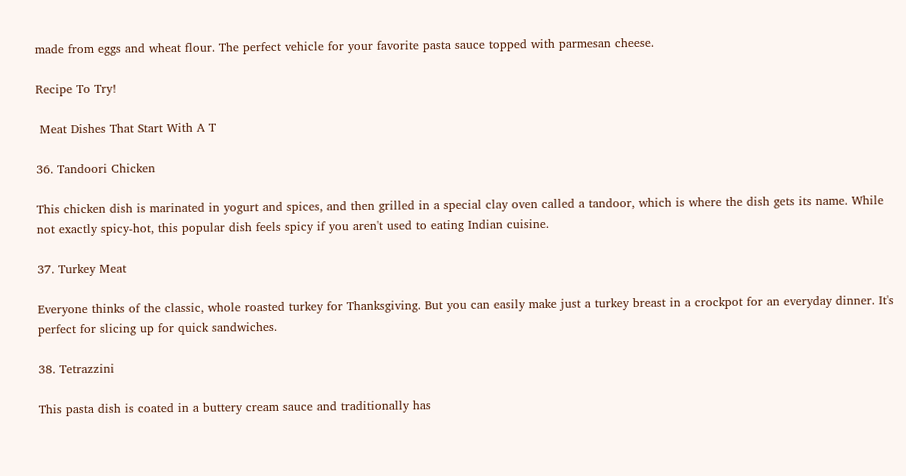made from eggs and wheat flour. The perfect vehicle for your favorite pasta sauce topped with parmesan cheese.

Recipe To Try!

 Meat Dishes That Start With A T

36. Tandoori Chicken

This chicken dish is marinated in yogurt and spices, and then grilled in a special clay oven called a tandoor, which is where the dish gets its name. While not exactly spicy-hot, this popular dish feels spicy if you aren't used to eating Indian cuisine.

37. Turkey Meat

Everyone thinks of the classic, whole roasted turkey for Thanksgiving. But you can easily make just a turkey breast in a crockpot for an everyday dinner. It's perfect for slicing up for quick sandwiches.

38. Tetrazzini

This pasta dish is coated in a buttery cream sauce and traditionally has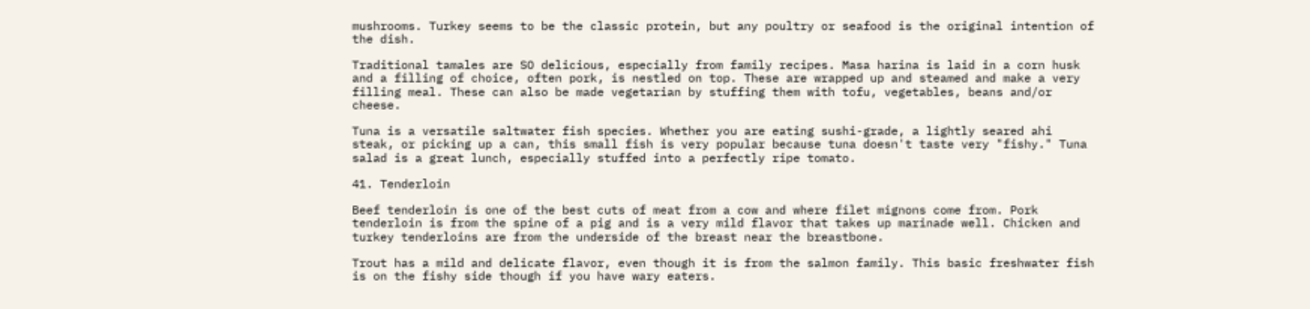mushrooms. Turkey seems to be the classic protein, but any poultry or seafood is the original intention of the dish.

Traditional tamales are SO delicious, especially from family recipes. Masa harina is laid in a corn husk and a filling of choice, often pork, is nestled on top. These are wrapped up and steamed and make a very filling meal. These can also be made vegetarian by stuffing them with tofu, vegetables, beans and/or cheese.

Tuna is a versatile saltwater fish species. Whether you are eating sushi-grade, a lightly seared ahi steak, or picking up a can, this small fish is very popular because tuna doesn't taste very "fishy." Tuna salad is a great lunch, especially stuffed into a perfectly ripe tomato.

41. Tenderloin

Beef tenderloin is one of the best cuts of meat from a cow and where filet mignons come from. Pork tenderloin is from the spine of a pig and is a very mild flavor that takes up marinade well. Chicken and turkey tenderloins are from the underside of the breast near the breastbone.

Trout has a mild and delicate flavor, even though it is from the salmon family. This basic freshwater fish is on the fishy side though if you have wary eaters.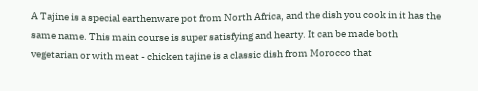A Tajine is a special earthenware pot from North Africa, and the dish you cook in it has the same name. This main course is super satisfying and hearty. It can be made both vegetarian or with meat - chicken tajine is a classic dish from Morocco that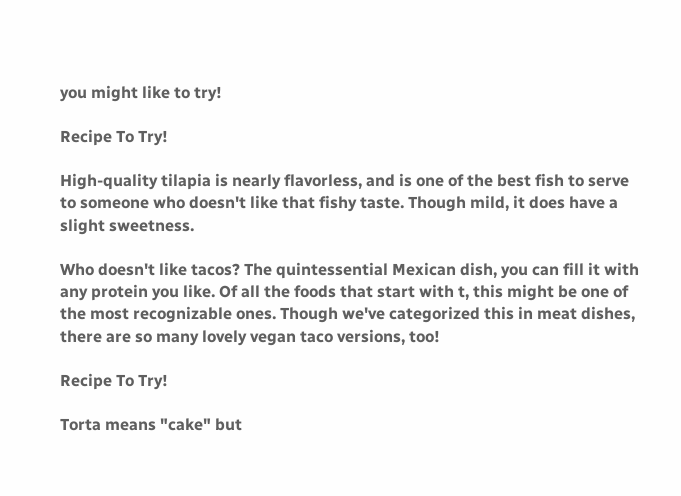you might like to try!

Recipe To Try!

High-quality tilapia is nearly flavorless, and is one of the best fish to serve to someone who doesn't like that fishy taste. Though mild, it does have a slight sweetness.

Who doesn't like tacos? The quintessential Mexican dish, you can fill it with any protein you like. Of all the foods that start with t, this might be one of the most recognizable ones. Though we've categorized this in meat dishes, there are so many lovely vegan taco versions, too!

Recipe To Try!

Torta means "cake" but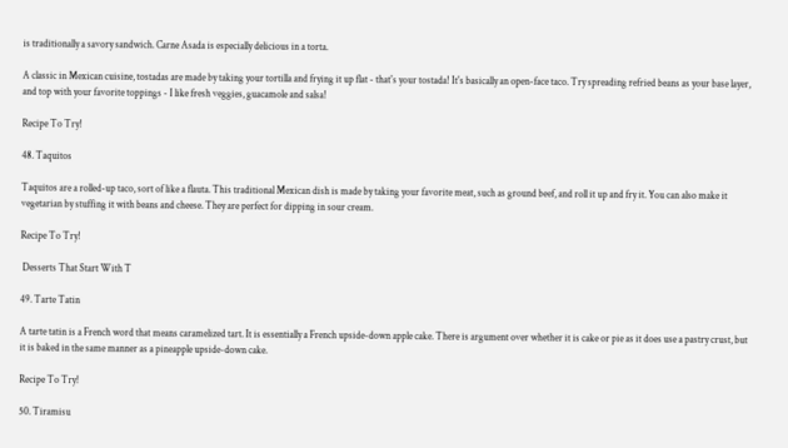is traditionally a savory sandwich. Carne Asada is especially delicious in a torta.

A classic in Mexican cuisine, tostadas are made by taking your tortilla and frying it up flat - that's your tostada! It's basically an open-face taco. Try spreading refried beans as your base layer, and top with your favorite toppings - I like fresh veggies, guacamole and salsa!

Recipe To Try!

48. Taquitos

Taquitos are a rolled-up taco, sort of like a flauta. This traditional Mexican dish is made by taking your favorite meat, such as ground beef, and roll it up and fry it. You can also make it vegetarian by stuffing it with beans and cheese. They are perfect for dipping in sour cream.

Recipe To Try!

 Desserts That Start With T

49. Tarte Tatin

A tarte tatin is a French word that means caramelized tart. It is essentially a French upside-down apple cake. There is argument over whether it is cake or pie as it does use a pastry crust, but it is baked in the same manner as a pineapple upside-down cake.

Recipe To Try!

50. Tiramisu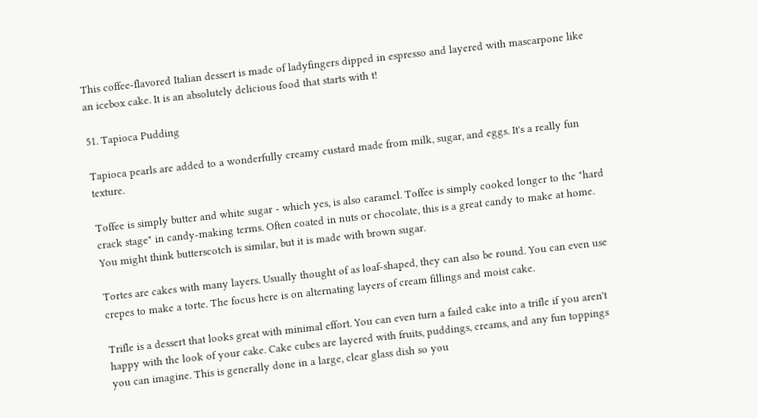This coffee-flavored Italian dessert is made of ladyfingers dipped in espresso and layered with mascarpone like an icebox cake. It is an absolutely delicious food that starts with t!

51. Tapioca Pudding

Tapioca pearls are added to a wonderfully creamy custard made from milk, sugar, and eggs. It's a really fun texture.

Toffee is simply butter and white sugar - which yes, is also caramel. Toffee is simply cooked longer to the "hard crack stage" in candy-making terms. Often coated in nuts or chocolate, this is a great candy to make at home. You might think butterscotch is similar, but it is made with brown sugar.

Tortes are cakes with many layers. Usually thought of as loaf-shaped, they can also be round. You can even use crepes to make a torte. The focus here is on alternating layers of cream fillings and moist cake.

Trifle is a dessert that looks great with minimal effort. You can even turn a failed cake into a trifle if you aren't happy with the look of your cake. Cake cubes are layered with fruits, puddings, creams, and any fun toppings you can imagine. This is generally done in a large, clear glass dish so you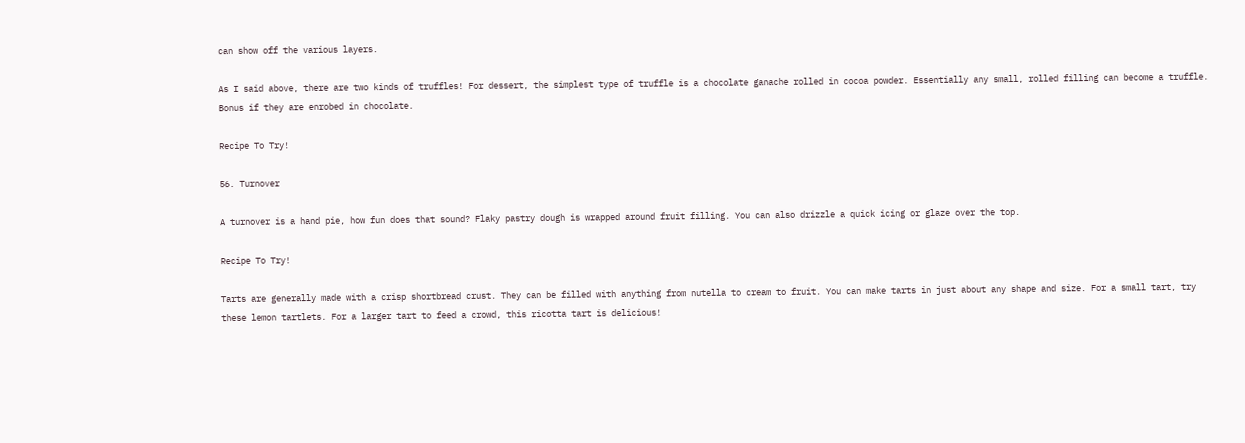can show off the various layers.

As I said above, there are two kinds of truffles! For dessert, the simplest type of truffle is a chocolate ganache rolled in cocoa powder. Essentially any small, rolled filling can become a truffle. Bonus if they are enrobed in chocolate.

Recipe To Try!

56. Turnover

A turnover is a hand pie, how fun does that sound? Flaky pastry dough is wrapped around fruit filling. You can also drizzle a quick icing or glaze over the top.

Recipe To Try!

Tarts are generally made with a crisp shortbread crust. They can be filled with anything from nutella to cream to fruit. You can make tarts in just about any shape and size. For a small tart, try these lemon tartlets. For a larger tart to feed a crowd, this ricotta tart is delicious!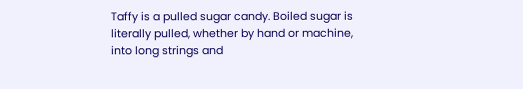Taffy is a pulled sugar candy. Boiled sugar is literally pulled, whether by hand or machine, into long strings and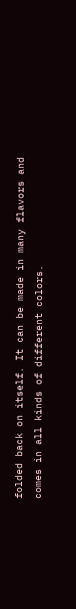folded back on itself. It can be made in many flavors and comes in all kinds of different colors.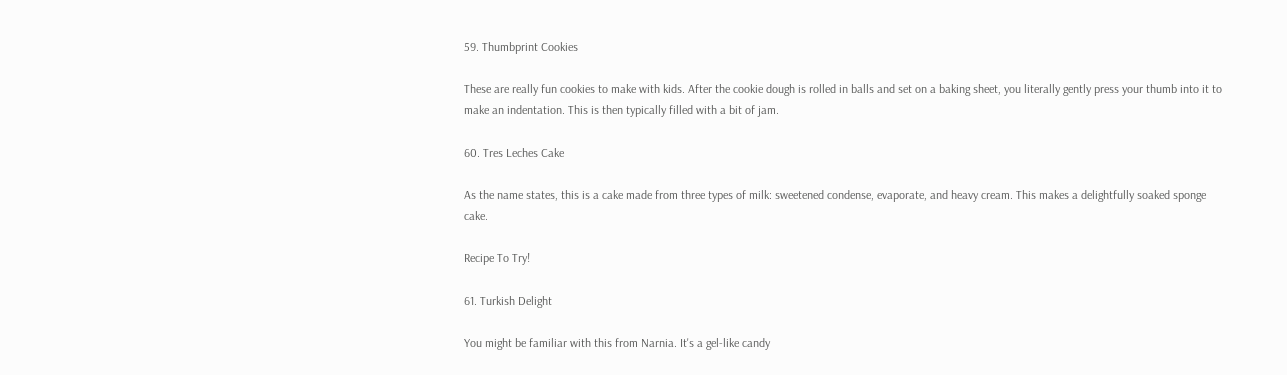59. Thumbprint Cookies

These are really fun cookies to make with kids. After the cookie dough is rolled in balls and set on a baking sheet, you literally gently press your thumb into it to make an indentation. This is then typically filled with a bit of jam.

60. Tres Leches Cake

As the name states, this is a cake made from three types of milk: sweetened condense, evaporate, and heavy cream. This makes a delightfully soaked sponge cake.

Recipe To Try!

61. Turkish Delight

You might be familiar with this from Narnia. It's a gel-like candy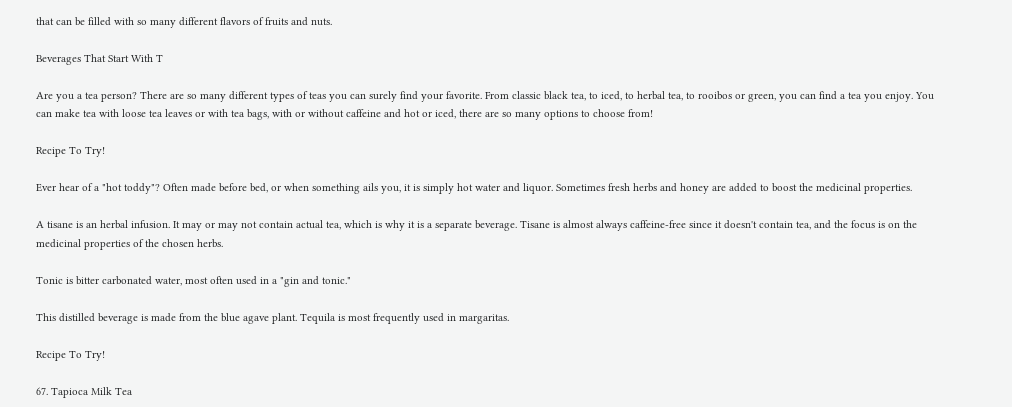that can be filled with so many different flavors of fruits and nuts.

Beverages That Start With T

Are you a tea person? There are so many different types of teas you can surely find your favorite. From classic black tea, to iced, to herbal tea, to rooibos or green, you can find a tea you enjoy. You can make tea with loose tea leaves or with tea bags, with or without caffeine and hot or iced, there are so many options to choose from!

Recipe To Try!

Ever hear of a "hot toddy"? Often made before bed, or when something ails you, it is simply hot water and liquor. Sometimes fresh herbs and honey are added to boost the medicinal properties.

A tisane is an herbal infusion. It may or may not contain actual tea, which is why it is a separate beverage. Tisane is almost always caffeine-free since it doesn't contain tea, and the focus is on the medicinal properties of the chosen herbs.

Tonic is bitter carbonated water, most often used in a "gin and tonic."

This distilled beverage is made from the blue agave plant. Tequila is most frequently used in margaritas.

Recipe To Try!

67. Tapioca Milk Tea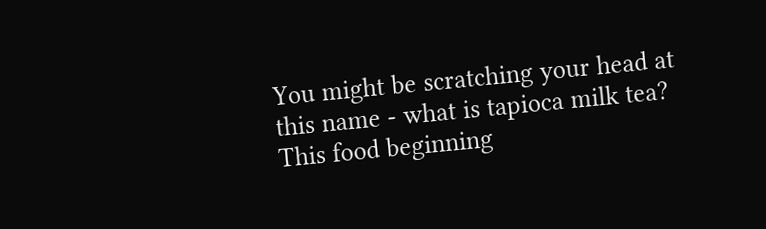You might be scratching your head at this name - what is tapioca milk tea? This food beginning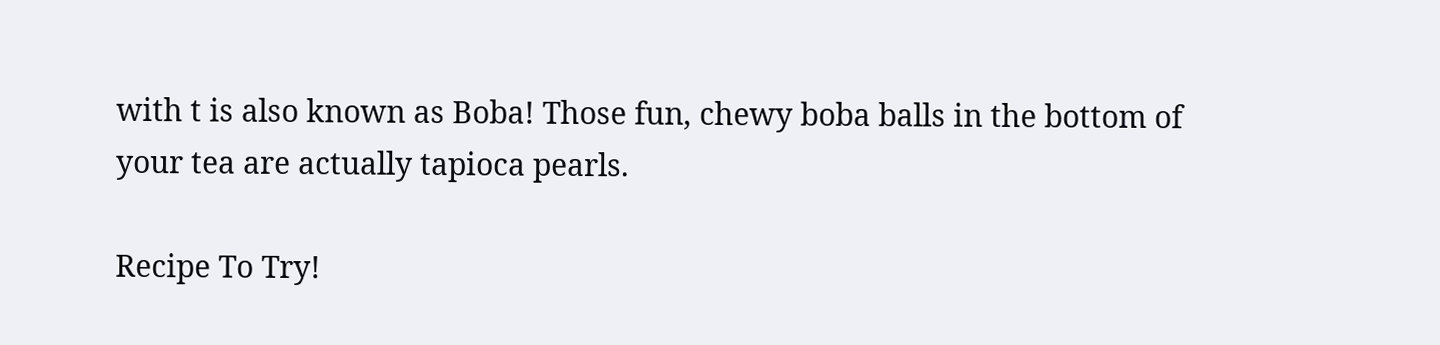with t is also known as Boba! Those fun, chewy boba balls in the bottom of your tea are actually tapioca pearls.

Recipe To Try!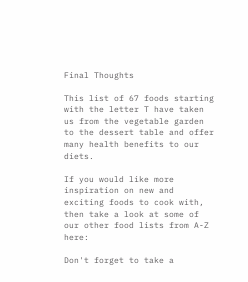Final Thoughts

This list of 67 foods starting with the letter T have taken us from the vegetable garden to the dessert table and offer many health benefits to our diets.

If you would like more inspiration on new and exciting foods to cook with, then take a look at some of our other food lists from A-Z here:

Don't forget to take a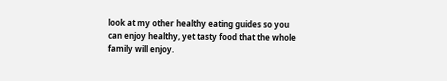look at my other healthy eating guides so you can enjoy healthy, yet tasty food that the whole family will enjoy.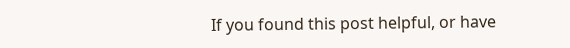If you found this post helpful, or have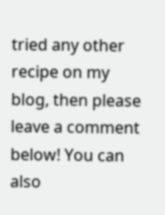tried any other recipe on my blog, then please leave a comment below! You can also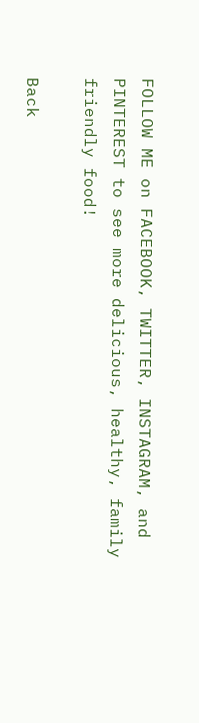FOLLOW ME on FACEBOOK, TWITTER, INSTAGRAM, and PINTEREST to see more delicious, healthy, family friendly food!

Back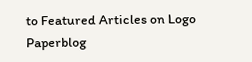to Featured Articles on Logo Paperblog